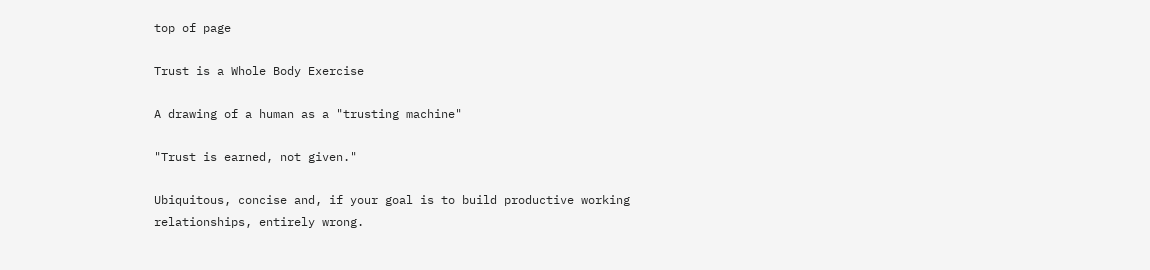top of page

Trust is a Whole Body Exercise

A drawing of a human as a "trusting machine"

"Trust is earned, not given."

Ubiquitous, concise and, if your goal is to build productive working relationships, entirely wrong.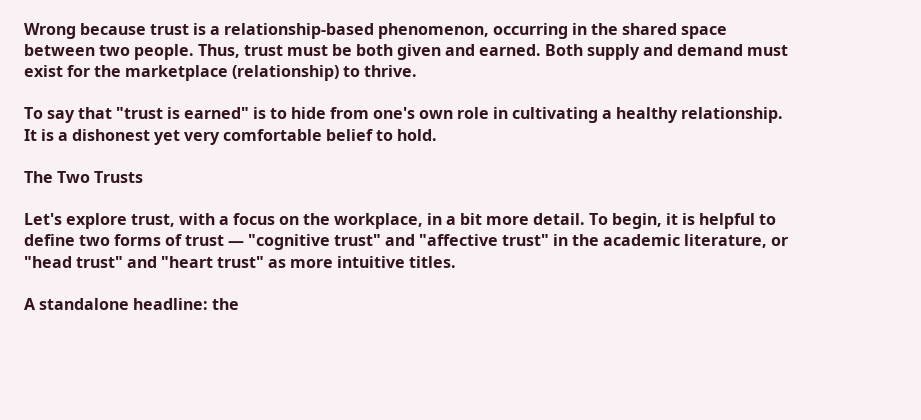Wrong because trust is a relationship-based phenomenon, occurring in the shared space between two people. Thus, trust must be both given and earned. Both supply and demand must exist for the marketplace (relationship) to thrive.

To say that "trust is earned" is to hide from one's own role in cultivating a healthy relationship. It is a dishonest yet very comfortable belief to hold.

The Two Trusts

Let's explore trust, with a focus on the workplace, in a bit more detail. To begin, it is helpful to define two forms of trust — "cognitive trust" and "affective trust" in the academic literature, or "head trust" and "heart trust" as more intuitive titles.

A standalone headline: the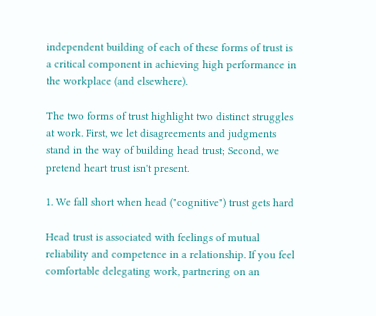independent building of each of these forms of trust is a critical component in achieving high performance in the workplace (and elsewhere).

The two forms of trust highlight two distinct struggles at work. First, we let disagreements and judgments stand in the way of building head trust; Second, we pretend heart trust isn't present.

1. We fall short when head ("cognitive") trust gets hard

Head trust is associated with feelings of mutual reliability and competence in a relationship. If you feel comfortable delegating work, partnering on an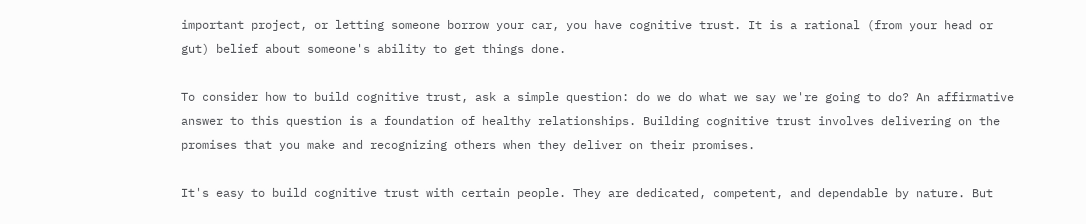important project, or letting someone borrow your car, you have cognitive trust. It is a rational (from your head or gut) belief about someone's ability to get things done.

To consider how to build cognitive trust, ask a simple question: do we do what we say we're going to do? An affirmative answer to this question is a foundation of healthy relationships. Building cognitive trust involves delivering on the promises that you make and recognizing others when they deliver on their promises.

It's easy to build cognitive trust with certain people. They are dedicated, competent, and dependable by nature. But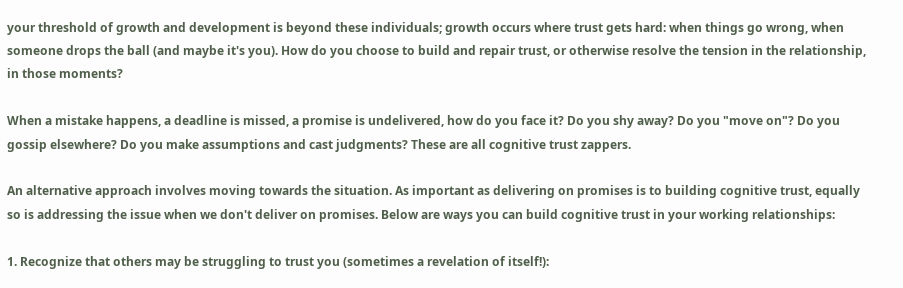your threshold of growth and development is beyond these individuals; growth occurs where trust gets hard: when things go wrong, when someone drops the ball (and maybe it's you). How do you choose to build and repair trust, or otherwise resolve the tension in the relationship, in those moments?

When a mistake happens, a deadline is missed, a promise is undelivered, how do you face it? Do you shy away? Do you "move on"? Do you gossip elsewhere? Do you make assumptions and cast judgments? These are all cognitive trust zappers.

An alternative approach involves moving towards the situation. As important as delivering on promises is to building cognitive trust, equally so is addressing the issue when we don't deliver on promises. Below are ways you can build cognitive trust in your working relationships:

1. Recognize that others may be struggling to trust you (sometimes a revelation of itself!):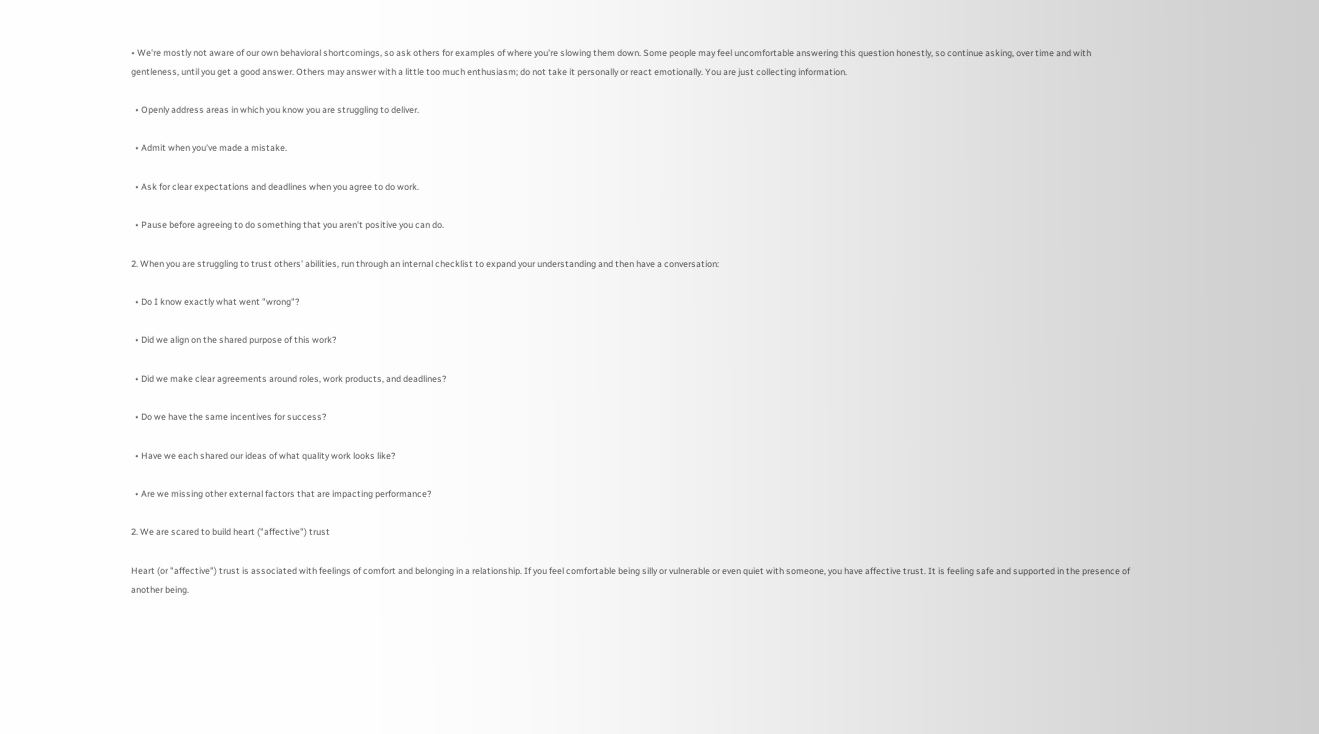• We're mostly not aware of our own behavioral shortcomings, so ask others for examples of where you're slowing them down. Some people may feel uncomfortable answering this question honestly, so continue asking, over time and with gentleness, until you get a good answer. Others may answer with a little too much enthusiasm; do not take it personally or react emotionally. You are just collecting information.

  • Openly address areas in which you know you are struggling to deliver.

  • Admit when you've made a mistake.

  • Ask for clear expectations and deadlines when you agree to do work.

  • Pause before agreeing to do something that you aren't positive you can do.

2. When you are struggling to trust others' abilities, run through an internal checklist to expand your understanding and then have a conversation:

  • Do I know exactly what went "wrong"?

  • Did we align on the shared purpose of this work?

  • Did we make clear agreements around roles, work products, and deadlines?

  • Do we have the same incentives for success?

  • Have we each shared our ideas of what quality work looks like?

  • Are we missing other external factors that are impacting performance?

2. We are scared to build heart ("affective") trust

Heart (or "affective") trust is associated with feelings of comfort and belonging in a relationship. If you feel comfortable being silly or vulnerable or even quiet with someone, you have affective trust. It is feeling safe and supported in the presence of another being.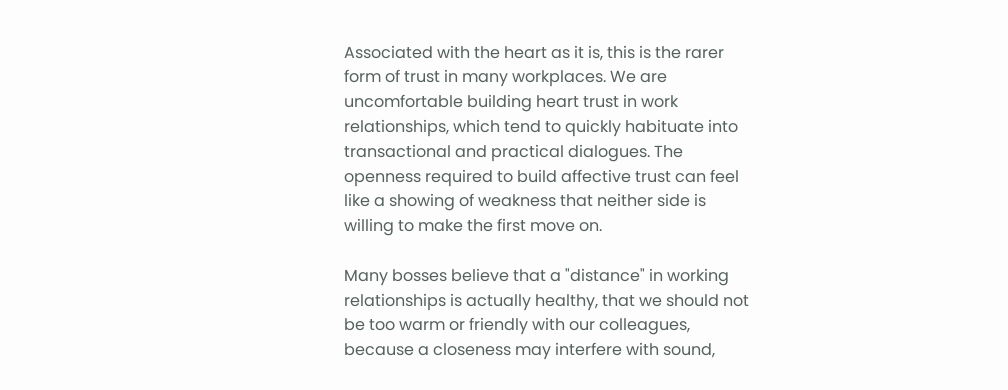Associated with the heart as it is, this is the rarer form of trust in many workplaces. We are uncomfortable building heart trust in work relationships, which tend to quickly habituate into transactional and practical dialogues. The openness required to build affective trust can feel like a showing of weakness that neither side is willing to make the first move on.

Many bosses believe that a "distance" in working relationships is actually healthy, that we should not be too warm or friendly with our colleagues, because a closeness may interfere with sound,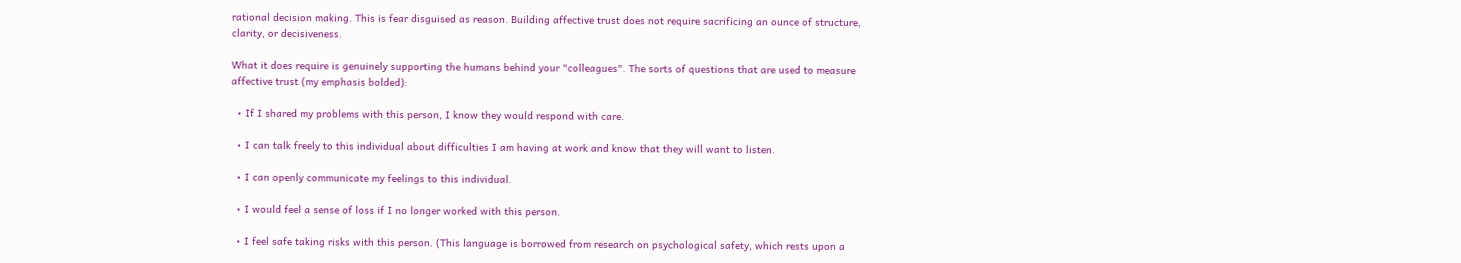rational decision making. This is fear disguised as reason. Building affective trust does not require sacrificing an ounce of structure, clarity, or decisiveness.

What it does require is genuinely supporting the humans behind your "colleagues". The sorts of questions that are used to measure affective trust (my emphasis bolded):

  • If I shared my problems with this person, I know they would respond with care.

  • I can talk freely to this individual about difficulties I am having at work and know that they will want to listen.

  • I can openly communicate my feelings to this individual.

  • I would feel a sense of loss if I no longer worked with this person.

  • I feel safe taking risks with this person. (This language is borrowed from research on psychological safety, which rests upon a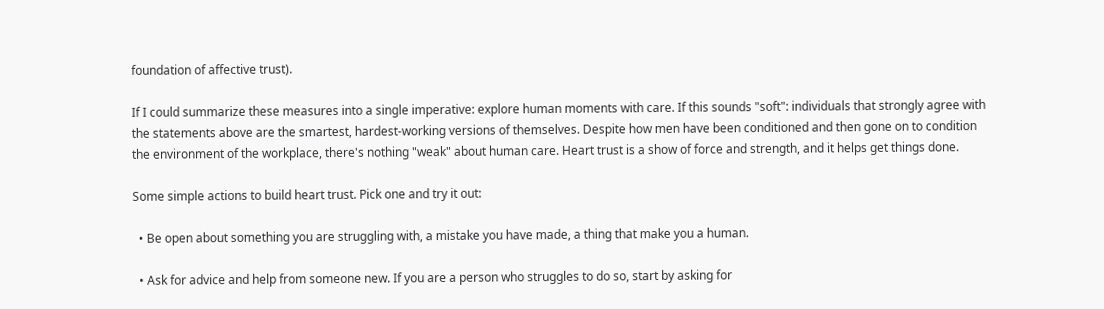foundation of affective trust).

If I could summarize these measures into a single imperative: explore human moments with care. If this sounds "soft": individuals that strongly agree with the statements above are the smartest, hardest-working versions of themselves. Despite how men have been conditioned and then gone on to condition the environment of the workplace, there's nothing "weak" about human care. Heart trust is a show of force and strength, and it helps get things done.

Some simple actions to build heart trust. Pick one and try it out:

  • Be open about something you are struggling with, a mistake you have made, a thing that make you a human.

  • Ask for advice and help from someone new. If you are a person who struggles to do so, start by asking for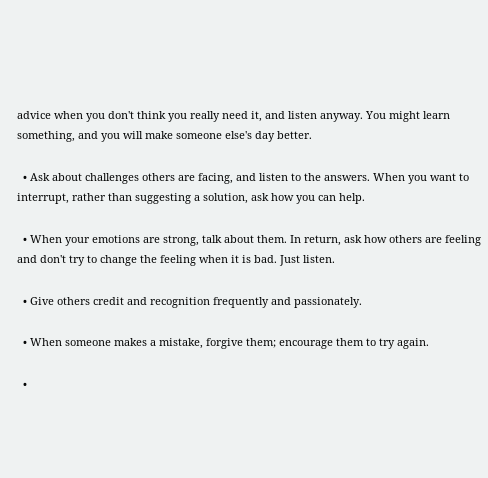advice when you don't think you really need it, and listen anyway. You might learn something, and you will make someone else's day better.

  • Ask about challenges others are facing, and listen to the answers. When you want to interrupt, rather than suggesting a solution, ask how you can help.

  • When your emotions are strong, talk about them. In return, ask how others are feeling and don't try to change the feeling when it is bad. Just listen.

  • Give others credit and recognition frequently and passionately.

  • When someone makes a mistake, forgive them; encourage them to try again.

  •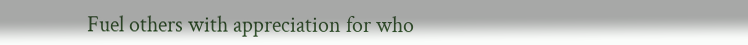Fuel others with appreciation for who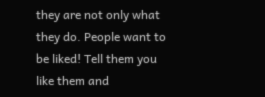they are not only what they do. People want to be liked! Tell them you like them and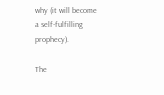why (it will become a self-fulfilling prophecy).

The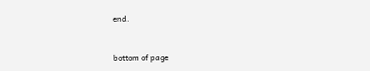end.


bottom of page